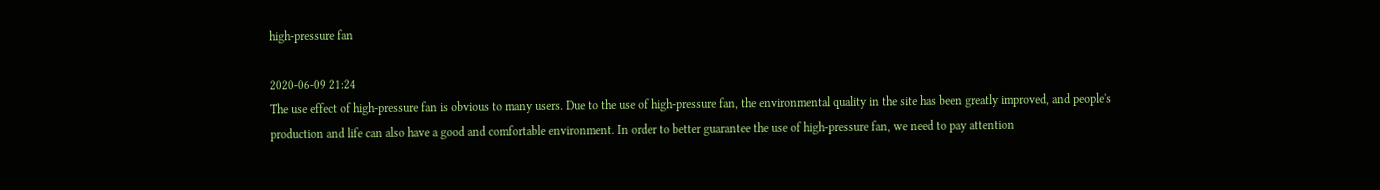high-pressure fan

2020-06-09 21:24
The use effect of high-pressure fan is obvious to many users. Due to the use of high-pressure fan, the environmental quality in the site has been greatly improved, and people's production and life can also have a good and comfortable environment. In order to better guarantee the use of high-pressure fan, we need to pay attention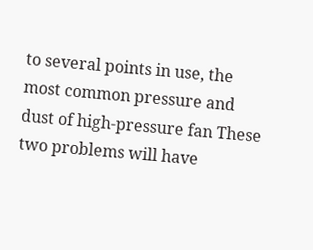to several points in use, the most common pressure and dust of high-pressure fan These two problems will have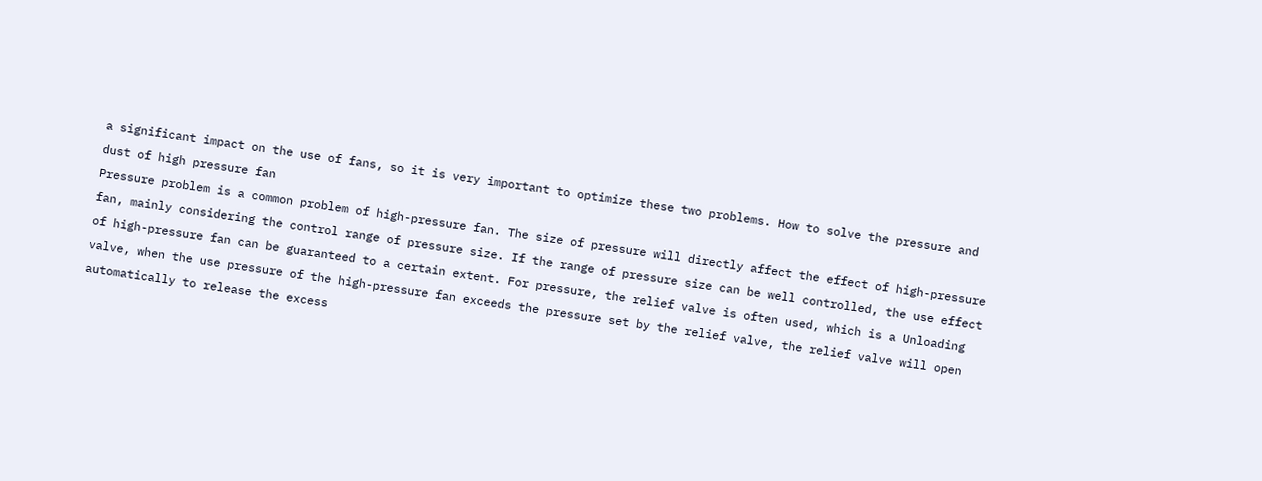a significant impact on the use of fans, so it is very important to optimize these two problems. How to solve the pressure and dust of high pressure fan
Pressure problem is a common problem of high-pressure fan. The size of pressure will directly affect the effect of high-pressure fan, mainly considering the control range of pressure size. If the range of pressure size can be well controlled, the use effect of high-pressure fan can be guaranteed to a certain extent. For pressure, the relief valve is often used, which is a Unloading valve, when the use pressure of the high-pressure fan exceeds the pressure set by the relief valve, the relief valve will open automatically to release the excess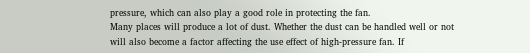pressure, which can also play a good role in protecting the fan.
Many places will produce a lot of dust. Whether the dust can be handled well or not will also become a factor affecting the use effect of high-pressure fan. If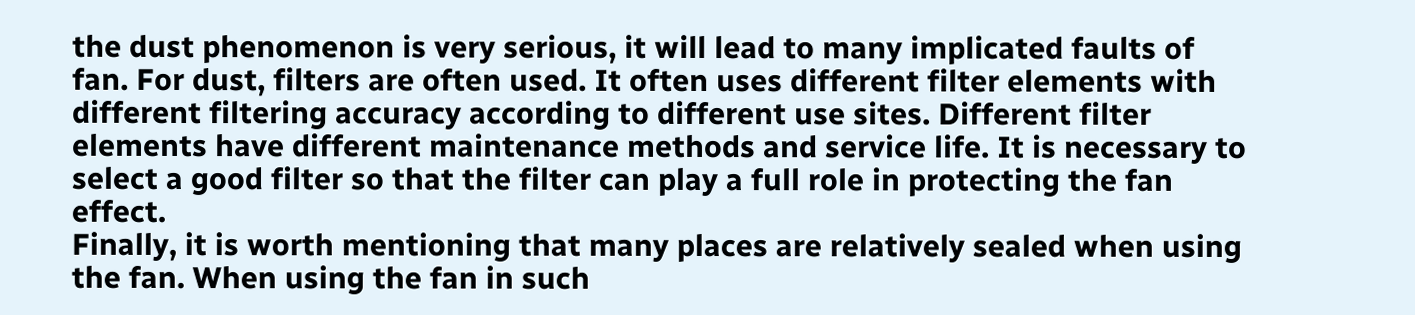the dust phenomenon is very serious, it will lead to many implicated faults of fan. For dust, filters are often used. It often uses different filter elements with different filtering accuracy according to different use sites. Different filter elements have different maintenance methods and service life. It is necessary to select a good filter so that the filter can play a full role in protecting the fan effect.
Finally, it is worth mentioning that many places are relatively sealed when using the fan. When using the fan in such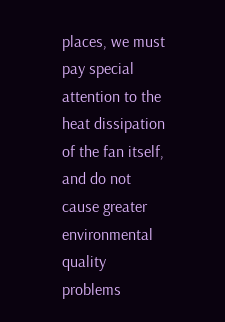places, we must pay special attention to the heat dissipation of the fan itself, and do not cause greater environmental quality problems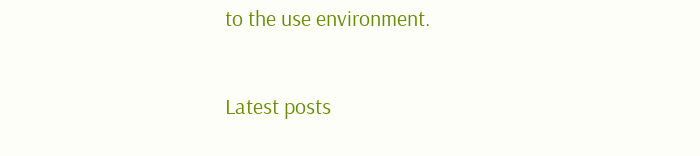to the use environment.

Latest posts